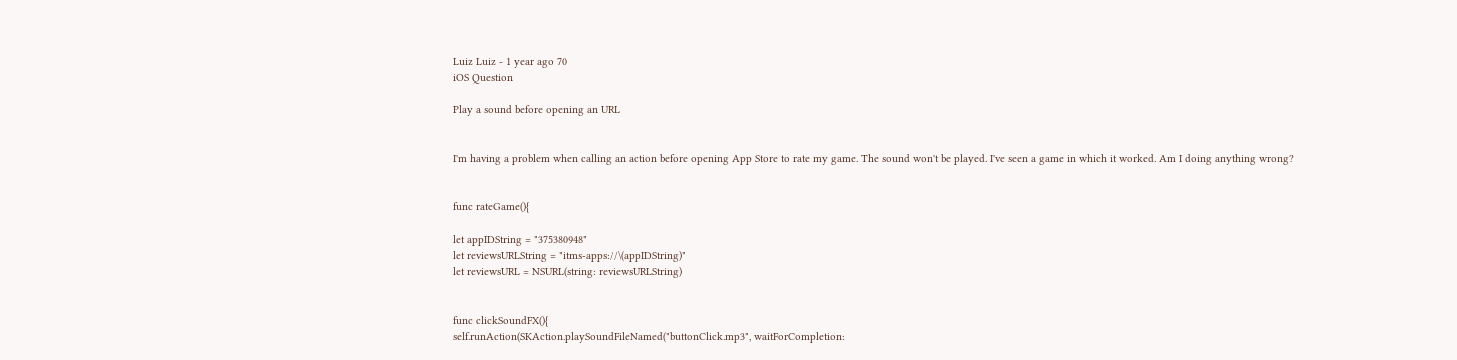Luiz Luiz - 1 year ago 70
iOS Question

Play a sound before opening an URL


I'm having a problem when calling an action before opening App Store to rate my game. The sound won't be played. I've seen a game in which it worked. Am I doing anything wrong?


func rateGame(){

let appIDString = "375380948"
let reviewsURLString = "itms-apps://\(appIDString)"
let reviewsURL = NSURL(string: reviewsURLString)


func clickSoundFX(){
self.runAction(SKAction.playSoundFileNamed("buttonClick.mp3", waitForCompletion: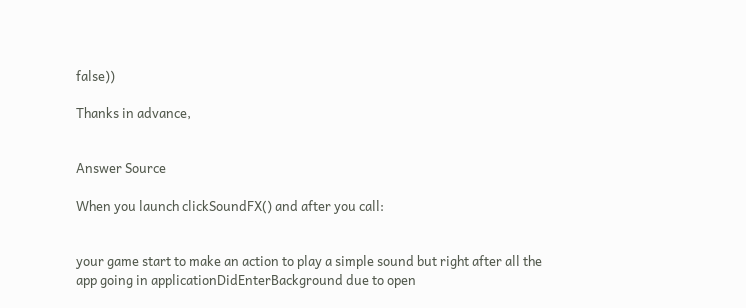false))

Thanks in advance,


Answer Source

When you launch clickSoundFX() and after you call:


your game start to make an action to play a simple sound but right after all the app going in applicationDidEnterBackground due to open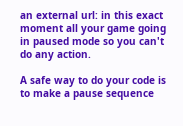an external url: in this exact moment all your game going in paused mode so you can't do any action.

A safe way to do your code is to make a pause sequence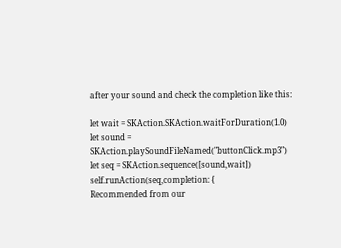after your sound and check the completion like this:

let wait = SKAction.SKAction.waitForDuration(1.0)
let sound = SKAction.playSoundFileNamed("buttonClick.mp3")
let seq = SKAction.sequence([sound,wait])
self.runAction(seq,completion: {
Recommended from our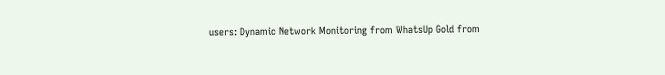users: Dynamic Network Monitoring from WhatsUp Gold from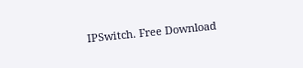IPSwitch. Free Download